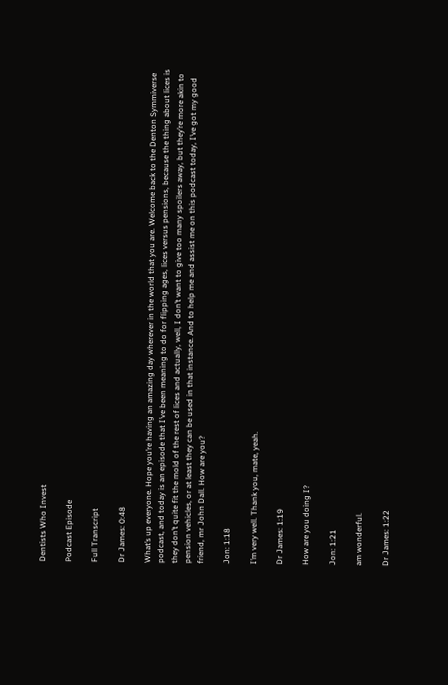Dentists Who Invest

Podcast Episode

Full Transcript

Dr James: 0:48

What’s up everyone. Hope you’re having an amazing day wherever in the world that you are. Welcome back to the Denton Symmiverse podcast, and today is an episode that I’ve been meaning to do for flipping ages, lices versus pensions, because the thing about lices is they don’t quite fit the mold of the rest of lices and actually, well, I don’t want to give too many spoilers away, but they’re more akin to pension vehicles, or at least they can be used in that instance. And to help me and assist me on this podcast today, I’ve got my good friend, mr John Dall. How are you?

Jon: 1:18

I’m very well. Thank you, mate, yeah.

Dr James: 1:19

How are you doing I?

Jon: 1:21

am wonderful.

Dr James: 1:22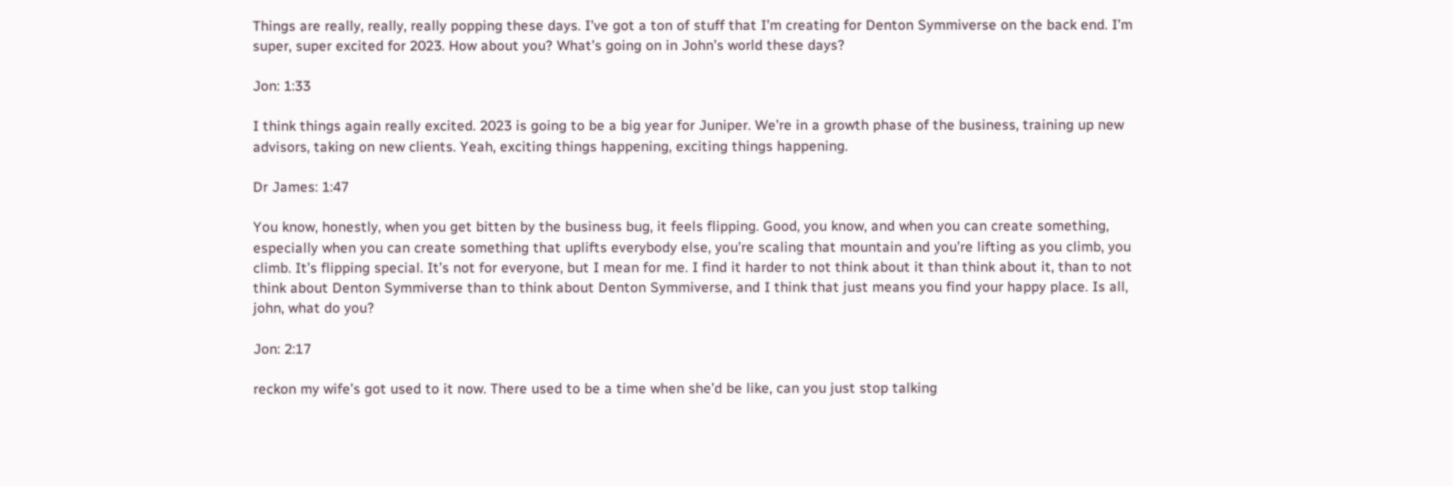Things are really, really, really popping these days. I’ve got a ton of stuff that I’m creating for Denton Symmiverse on the back end. I’m super, super excited for 2023. How about you? What’s going on in John’s world these days?

Jon: 1:33

I think things again really excited. 2023 is going to be a big year for Juniper. We’re in a growth phase of the business, training up new advisors, taking on new clients. Yeah, exciting things happening, exciting things happening.

Dr James: 1:47

You know, honestly, when you get bitten by the business bug, it feels flipping. Good, you know, and when you can create something, especially when you can create something that uplifts everybody else, you’re scaling that mountain and you’re lifting as you climb, you climb. It’s flipping special. It’s not for everyone, but I mean for me. I find it harder to not think about it than think about it, than to not think about Denton Symmiverse than to think about Denton Symmiverse, and I think that just means you find your happy place. Is all, john, what do you?

Jon: 2:17

reckon my wife’s got used to it now. There used to be a time when she’d be like, can you just stop talking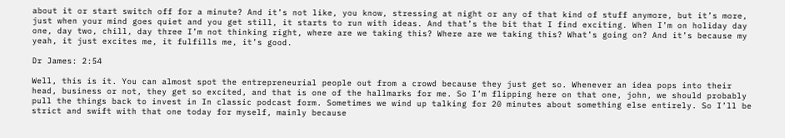about it or start switch off for a minute? And it’s not like, you know, stressing at night or any of that kind of stuff anymore, but it’s more, just when your mind goes quiet and you get still, it starts to run with ideas. And that’s the bit that I find exciting. When I’m on holiday day one, day two, chill, day three I’m not thinking right, where are we taking this? Where are we taking this? What’s going on? And it’s because my yeah, it just excites me, it fulfills me, it’s good.

Dr James: 2:54

Well, this is it. You can almost spot the entrepreneurial people out from a crowd because they just get so. Whenever an idea pops into their head, business or not, they get so excited, and that is one of the hallmarks for me. So I’m flipping here on that one, john, we should probably pull the things back to invest in In classic podcast form. Sometimes we wind up talking for 20 minutes about something else entirely. So I’ll be strict and swift with that one today for myself, mainly because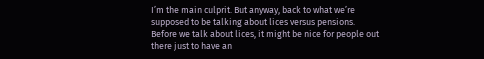I’m the main culprit. But anyway, back to what we’re supposed to be talking about lices versus pensions. Before we talk about lices, it might be nice for people out there just to have an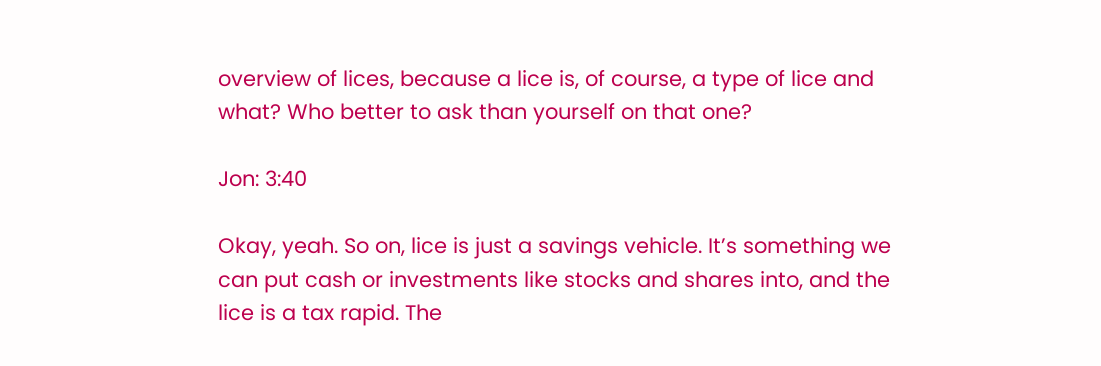overview of lices, because a lice is, of course, a type of lice and what? Who better to ask than yourself on that one?

Jon: 3:40

Okay, yeah. So on, lice is just a savings vehicle. It’s something we can put cash or investments like stocks and shares into, and the lice is a tax rapid. The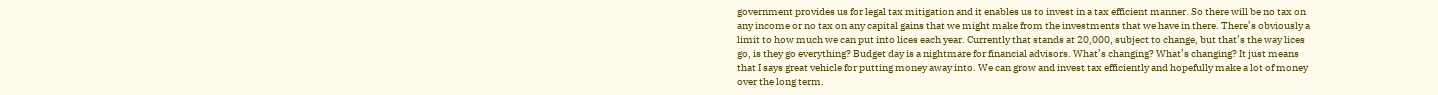government provides us for legal tax mitigation and it enables us to invest in a tax efficient manner. So there will be no tax on any income or no tax on any capital gains that we might make from the investments that we have in there. There’s obviously a limit to how much we can put into lices each year. Currently that stands at 20,000, subject to change, but that’s the way lices go, is they go everything? Budget day is a nightmare for financial advisors. What’s changing? What’s changing? It just means that I says great vehicle for putting money away into. We can grow and invest tax efficiently and hopefully make a lot of money over the long term.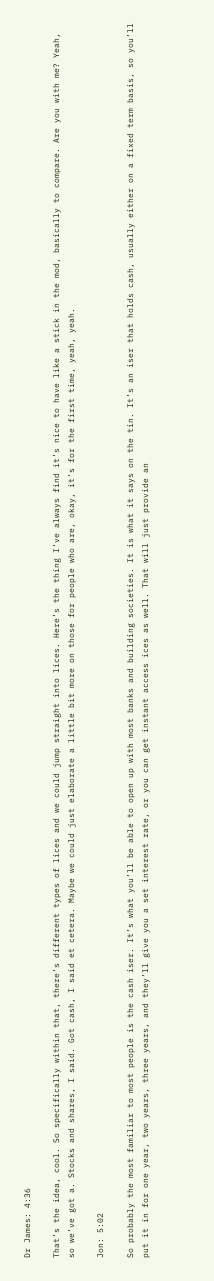Dr James: 4:36

That’s the idea, cool. So specifically within that, there’s different types of lices and we could jump straight into lices. Here’s the thing I’ve always find it’s nice to have like a stick in the mod, basically to compare. Are you with me? Yeah, so we’ve got a. Stocks and shares, I said. Got cash, I said et cetera. Maybe we could just elaborate a little bit more on those for people who are, okay, it’s for the first time, yeah, yeah.

Jon: 5:02

So probably the most familiar to most people is the cash iser. It’s what you’ll be able to open up with most banks and building societies. It is what it says on the tin. It’s an iser that holds cash, usually either on a fixed term basis, so you’ll put it in for one year, two years, three years, and they’ll give you a set interest rate, or you can get instant access ices as well. That will just provide an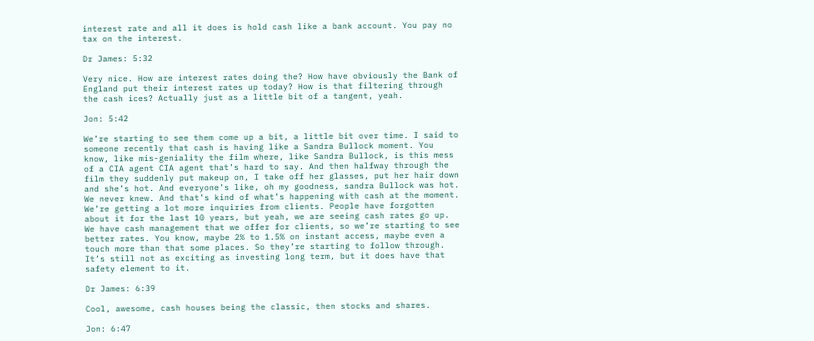interest rate and all it does is hold cash like a bank account. You pay no tax on the interest.

Dr James: 5:32

Very nice. How are interest rates doing the? How have obviously the Bank of England put their interest rates up today? How is that filtering through the cash ices? Actually just as a little bit of a tangent, yeah.

Jon: 5:42

We’re starting to see them come up a bit, a little bit over time. I said to someone recently that cash is having like a Sandra Bullock moment. You know, like mis-geniality the film where, like Sandra Bullock, is this mess of a CIA agent CIA agent that’s hard to say. And then halfway through the film they suddenly put makeup on, I take off her glasses, put her hair down and she’s hot. And everyone’s like, oh my goodness, sandra Bullock was hot. We never knew. And that’s kind of what’s happening with cash at the moment. We’re getting a lot more inquiries from clients. People have forgotten about it for the last 10 years, but yeah, we are seeing cash rates go up. We have cash management that we offer for clients, so we’re starting to see better rates. You know, maybe 2% to 1.5% on instant access, maybe even a touch more than that some places. So they’re starting to follow through. It’s still not as exciting as investing long term, but it does have that safety element to it.

Dr James: 6:39

Cool, awesome, cash houses being the classic, then stocks and shares.

Jon: 6:47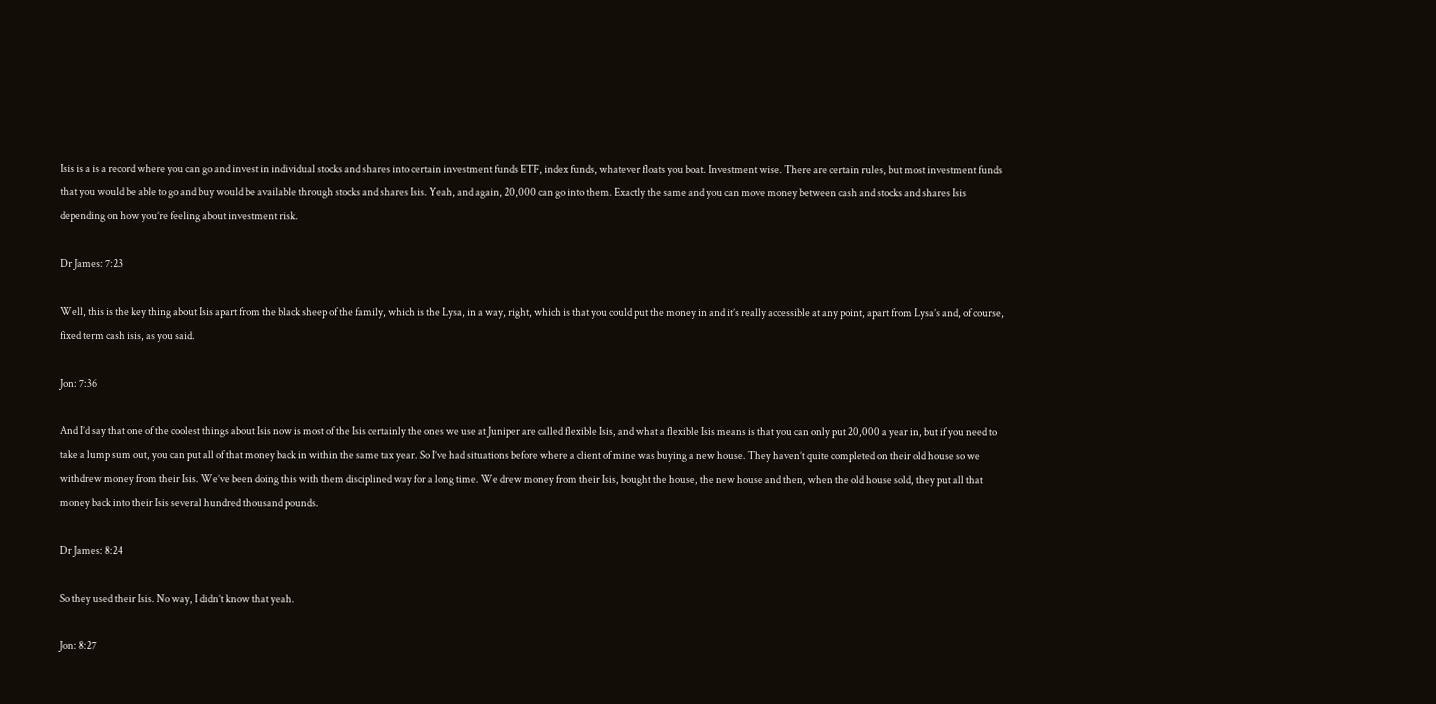Isis is a is a record where you can go and invest in individual stocks and shares into certain investment funds ETF, index funds, whatever floats you boat. Investment wise. There are certain rules, but most investment funds that you would be able to go and buy would be available through stocks and shares Isis. Yeah, and again, 20,000 can go into them. Exactly the same and you can move money between cash and stocks and shares Isis depending on how you’re feeling about investment risk.

Dr James: 7:23

Well, this is the key thing about Isis apart from the black sheep of the family, which is the Lysa, in a way, right, which is that you could put the money in and it’s really accessible at any point, apart from Lysa’s and, of course, fixed term cash isis, as you said.

Jon: 7:36

And I’d say that one of the coolest things about Isis now is most of the Isis certainly the ones we use at Juniper are called flexible Isis, and what a flexible Isis means is that you can only put 20,000 a year in, but if you need to take a lump sum out, you can put all of that money back in within the same tax year. So I’ve had situations before where a client of mine was buying a new house. They haven’t quite completed on their old house so we withdrew money from their Isis. We’ve been doing this with them disciplined way for a long time. We drew money from their Isis, bought the house, the new house and then, when the old house sold, they put all that money back into their Isis several hundred thousand pounds.

Dr James: 8:24

So they used their Isis. No way, I didn’t know that yeah.

Jon: 8:27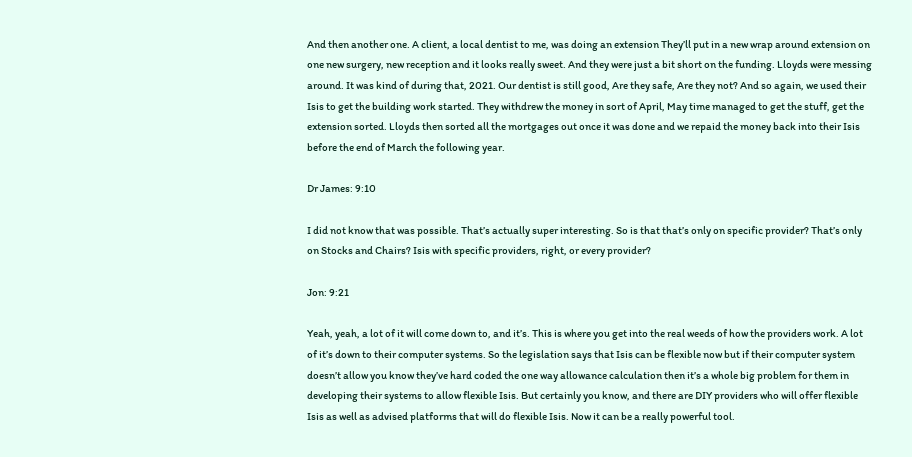And then another one. A client, a local dentist to me, was doing an extension They’ll put in a new wrap around extension on one new surgery, new reception and it looks really sweet. And they were just a bit short on the funding. Lloyds were messing around. It was kind of during that, 2021. Our dentist is still good, Are they safe, Are they not? And so again, we used their Isis to get the building work started. They withdrew the money in sort of April, May time managed to get the stuff, get the extension sorted. Lloyds then sorted all the mortgages out once it was done and we repaid the money back into their Isis before the end of March the following year.

Dr James: 9:10

I did not know that was possible. That’s actually super interesting. So is that that’s only on specific provider? That’s only on Stocks and Chairs? Isis with specific providers, right, or every provider?

Jon: 9:21

Yeah, yeah, a lot of it will come down to, and it’s. This is where you get into the real weeds of how the providers work. A lot of it’s down to their computer systems. So the legislation says that Isis can be flexible now but if their computer system doesn’t allow you know they’ve hard coded the one way allowance calculation then it’s a whole big problem for them in developing their systems to allow flexible Isis. But certainly you know, and there are DIY providers who will offer flexible Isis as well as advised platforms that will do flexible Isis. Now it can be a really powerful tool.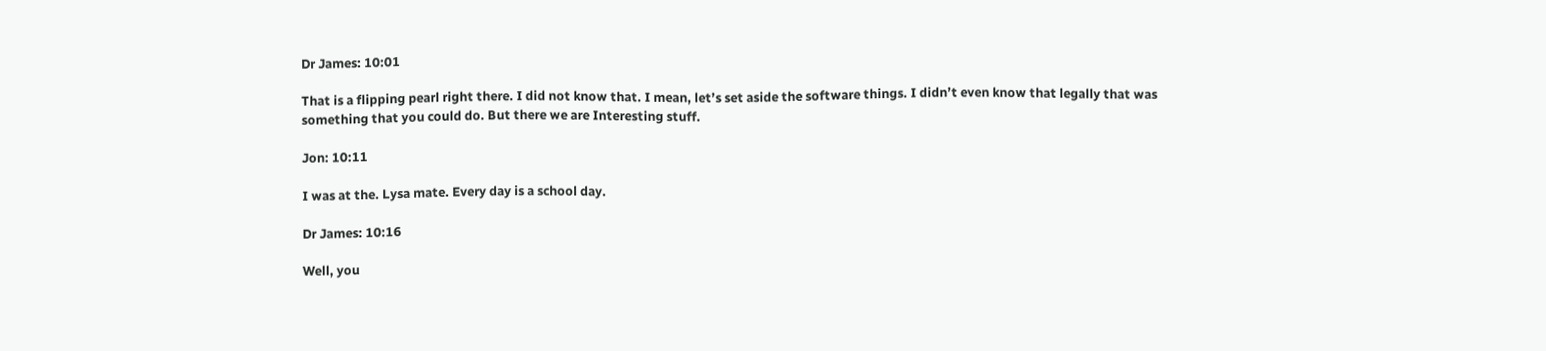Dr James: 10:01

That is a flipping pearl right there. I did not know that. I mean, let’s set aside the software things. I didn’t even know that legally that was something that you could do. But there we are Interesting stuff.

Jon: 10:11

I was at the. Lysa mate. Every day is a school day.

Dr James: 10:16

Well, you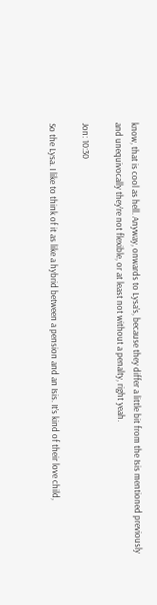know, that is cool as hell. Anyway, onwards to Lysa’s, because they differ a little bit from the Isis mentioned previously and unequivocally they’re not flexible, or at least not without a penalty, right yeah.

Jon: 10:30

So the Lysa. I like to think of it as like a hybrid between a pension and an Isis. It’s kind of their love child,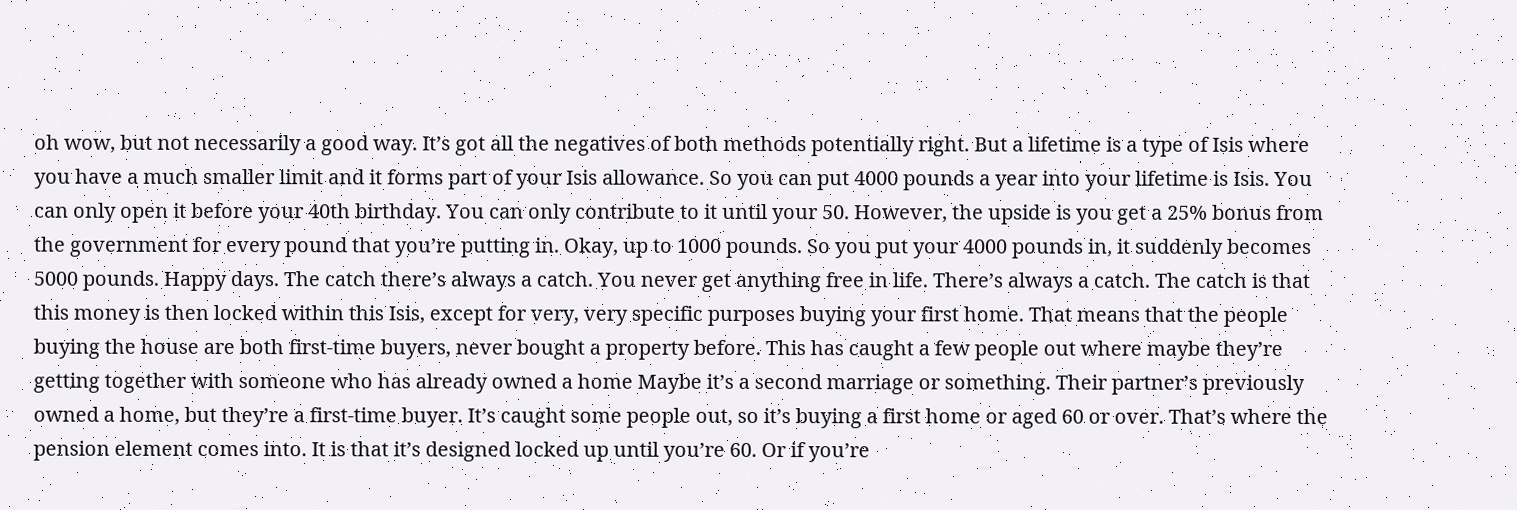oh wow, but not necessarily a good way. It’s got all the negatives of both methods potentially right. But a lifetime is a type of Isis where you have a much smaller limit and it forms part of your Isis allowance. So you can put 4000 pounds a year into your lifetime is Isis. You can only open it before your 40th birthday. You can only contribute to it until your 50. However, the upside is you get a 25% bonus from the government for every pound that you’re putting in. Okay, up to 1000 pounds. So you put your 4000 pounds in, it suddenly becomes 5000 pounds. Happy days. The catch there’s always a catch. You never get anything free in life. There’s always a catch. The catch is that this money is then locked within this Isis, except for very, very specific purposes buying your first home. That means that the people buying the house are both first-time buyers, never bought a property before. This has caught a few people out where maybe they’re getting together with someone who has already owned a home Maybe it’s a second marriage or something. Their partner’s previously owned a home, but they’re a first-time buyer. It’s caught some people out, so it’s buying a first home or aged 60 or over. That’s where the pension element comes into. It is that it’s designed locked up until you’re 60. Or if you’re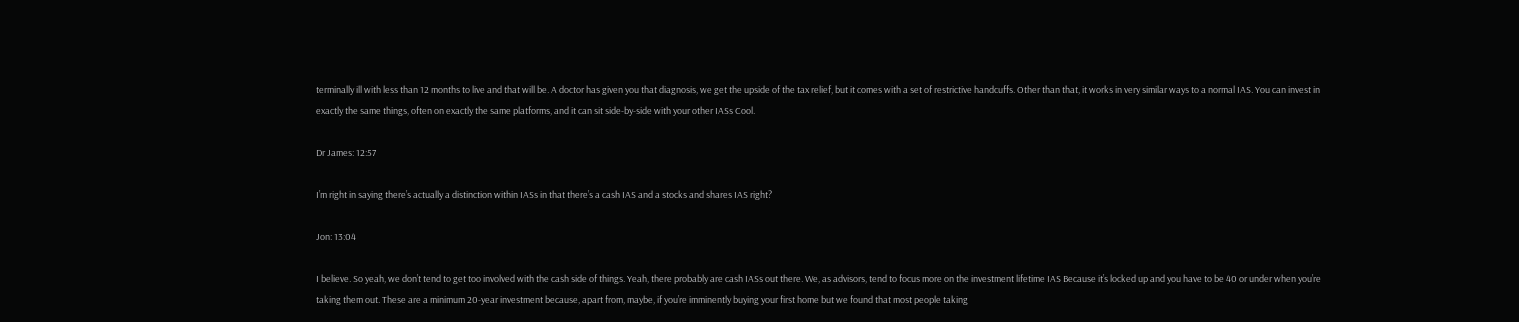terminally ill with less than 12 months to live and that will be. A doctor has given you that diagnosis, we get the upside of the tax relief, but it comes with a set of restrictive handcuffs. Other than that, it works in very similar ways to a normal IAS. You can invest in exactly the same things, often on exactly the same platforms, and it can sit side-by-side with your other IASs Cool.

Dr James: 12:57

I’m right in saying there’s actually a distinction within IASs in that there’s a cash IAS and a stocks and shares IAS right?

Jon: 13:04

I believe. So yeah, we don’t tend to get too involved with the cash side of things. Yeah, there probably are cash IASs out there. We, as advisors, tend to focus more on the investment lifetime IAS Because it’s locked up and you have to be 40 or under when you’re taking them out. These are a minimum 20-year investment because, apart from, maybe, if you’re imminently buying your first home but we found that most people taking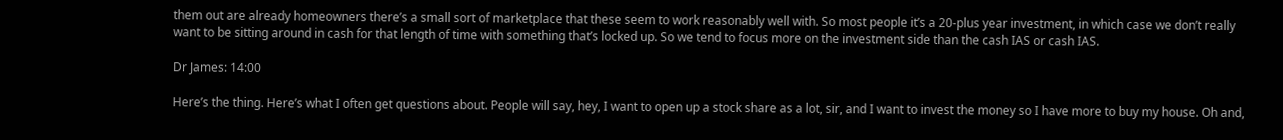them out are already homeowners there’s a small sort of marketplace that these seem to work reasonably well with. So most people it’s a 20-plus year investment, in which case we don’t really want to be sitting around in cash for that length of time with something that’s locked up. So we tend to focus more on the investment side than the cash IAS or cash IAS.

Dr James: 14:00

Here’s the thing. Here’s what I often get questions about. People will say, hey, I want to open up a stock share as a lot, sir, and I want to invest the money so I have more to buy my house. Oh and,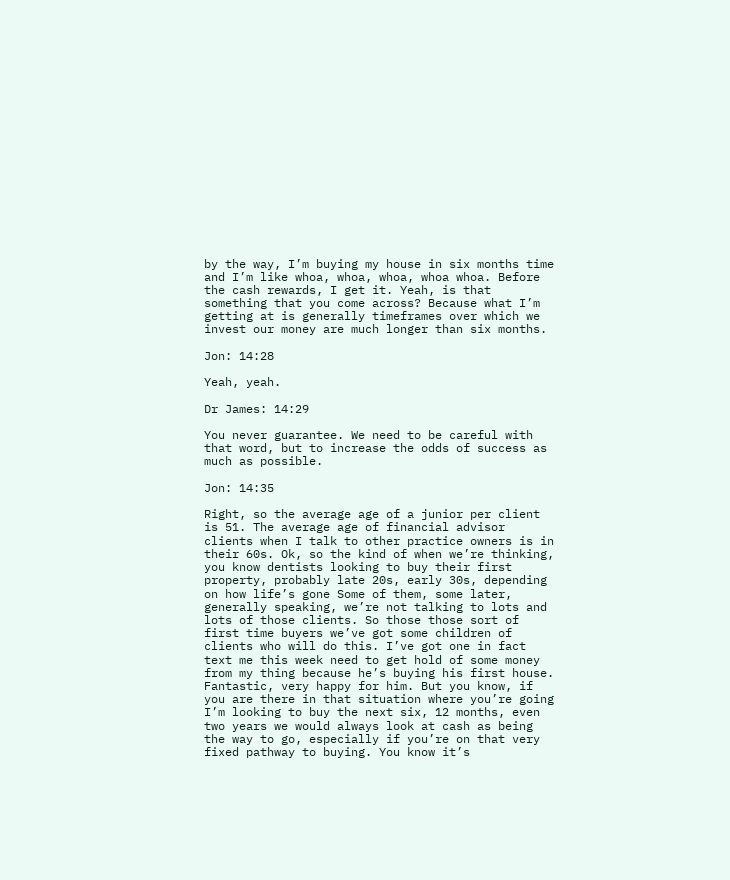by the way, I’m buying my house in six months time and I’m like whoa, whoa, whoa, whoa whoa. Before the cash rewards, I get it. Yeah, is that something that you come across? Because what I’m getting at is generally timeframes over which we invest our money are much longer than six months.

Jon: 14:28

Yeah, yeah.

Dr James: 14:29

You never guarantee. We need to be careful with that word, but to increase the odds of success as much as possible.

Jon: 14:35

Right, so the average age of a junior per client is 51. The average age of financial advisor clients when I talk to other practice owners is in their 60s. Ok, so the kind of when we’re thinking, you know dentists looking to buy their first property, probably late 20s, early 30s, depending on how life’s gone Some of them, some later, generally speaking, we’re not talking to lots and lots of those clients. So those those sort of first time buyers we’ve got some children of clients who will do this. I’ve got one in fact text me this week need to get hold of some money from my thing because he’s buying his first house. Fantastic, very happy for him. But you know, if you are there in that situation where you’re going I’m looking to buy the next six, 12 months, even two years we would always look at cash as being the way to go, especially if you’re on that very fixed pathway to buying. You know it’s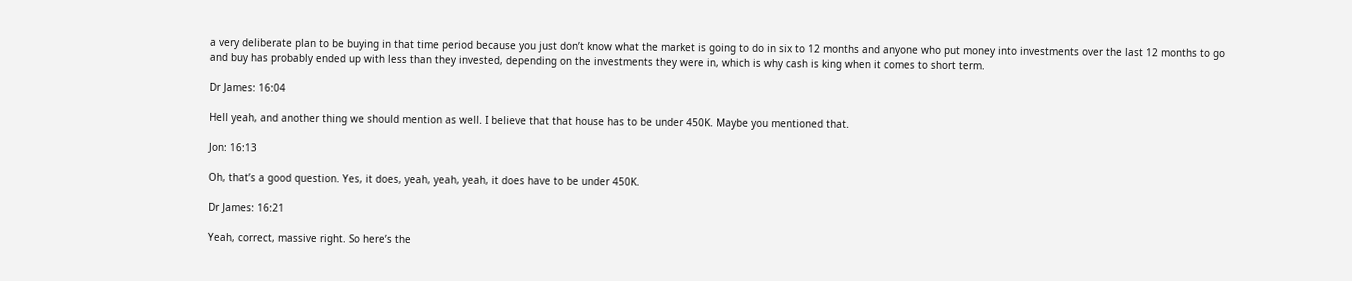a very deliberate plan to be buying in that time period because you just don’t know what the market is going to do in six to 12 months and anyone who put money into investments over the last 12 months to go and buy has probably ended up with less than they invested, depending on the investments they were in, which is why cash is king when it comes to short term.

Dr James: 16:04

Hell yeah, and another thing we should mention as well. I believe that that house has to be under 450K. Maybe you mentioned that.

Jon: 16:13

Oh, that’s a good question. Yes, it does, yeah, yeah, yeah, it does have to be under 450K.

Dr James: 16:21

Yeah, correct, massive right. So here’s the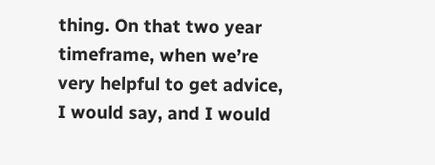thing. On that two year timeframe, when we’re very helpful to get advice, I would say, and I would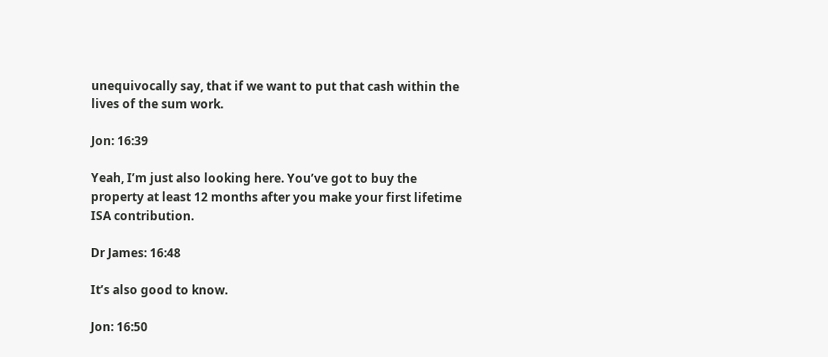unequivocally say, that if we want to put that cash within the lives of the sum work.

Jon: 16:39

Yeah, I’m just also looking here. You’ve got to buy the property at least 12 months after you make your first lifetime ISA contribution.

Dr James: 16:48

It’s also good to know.

Jon: 16:50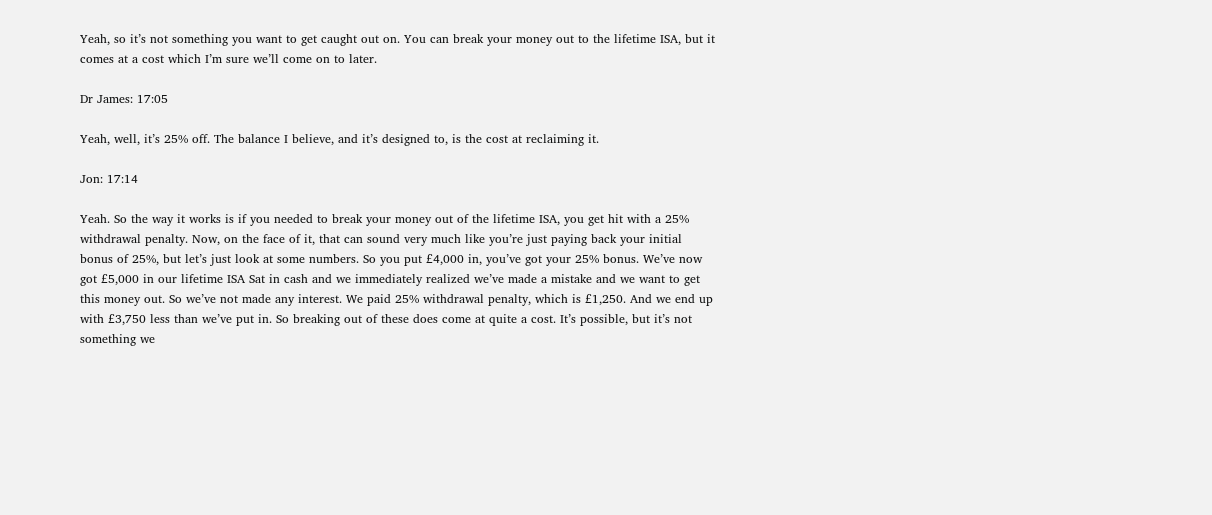Yeah, so it’s not something you want to get caught out on. You can break your money out to the lifetime ISA, but it comes at a cost which I’m sure we’ll come on to later.

Dr James: 17:05

Yeah, well, it’s 25% off. The balance I believe, and it’s designed to, is the cost at reclaiming it.

Jon: 17:14

Yeah. So the way it works is if you needed to break your money out of the lifetime ISA, you get hit with a 25% withdrawal penalty. Now, on the face of it, that can sound very much like you’re just paying back your initial bonus of 25%, but let’s just look at some numbers. So you put £4,000 in, you’ve got your 25% bonus. We’ve now got £5,000 in our lifetime ISA Sat in cash and we immediately realized we’ve made a mistake and we want to get this money out. So we’ve not made any interest. We paid 25% withdrawal penalty, which is £1,250. And we end up with £3,750 less than we’ve put in. So breaking out of these does come at quite a cost. It’s possible, but it’s not something we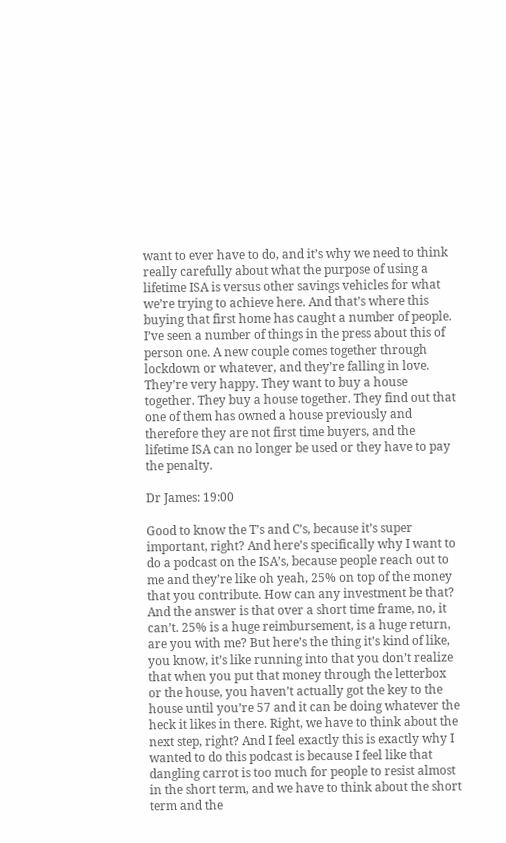want to ever have to do, and it’s why we need to think really carefully about what the purpose of using a lifetime ISA is versus other savings vehicles for what we’re trying to achieve here. And that’s where this buying that first home has caught a number of people. I’ve seen a number of things in the press about this of person one. A new couple comes together through lockdown or whatever, and they’re falling in love. They’re very happy. They want to buy a house together. They buy a house together. They find out that one of them has owned a house previously and therefore they are not first time buyers, and the lifetime ISA can no longer be used or they have to pay the penalty.

Dr James: 19:00

Good to know the T’s and C’s, because it’s super important, right? And here’s specifically why I want to do a podcast on the ISA’s, because people reach out to me and they’re like oh yeah, 25% on top of the money that you contribute. How can any investment be that? And the answer is that over a short time frame, no, it can’t. 25% is a huge reimbursement, is a huge return, are you with me? But here’s the thing it’s kind of like, you know, it’s like running into that you don’t realize that when you put that money through the letterbox or the house, you haven’t actually got the key to the house until you’re 57 and it can be doing whatever the heck it likes in there. Right, we have to think about the next step, right? And I feel exactly this is exactly why I wanted to do this podcast is because I feel like that dangling carrot is too much for people to resist almost in the short term, and we have to think about the short term and the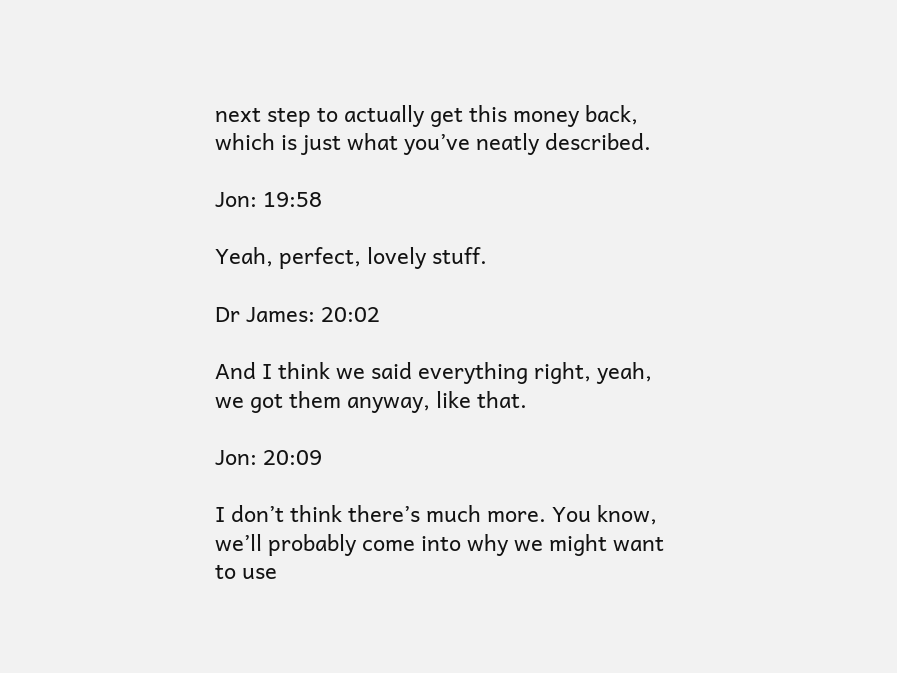next step to actually get this money back, which is just what you’ve neatly described.

Jon: 19:58

Yeah, perfect, lovely stuff.

Dr James: 20:02

And I think we said everything right, yeah, we got them anyway, like that.

Jon: 20:09

I don’t think there’s much more. You know, we’ll probably come into why we might want to use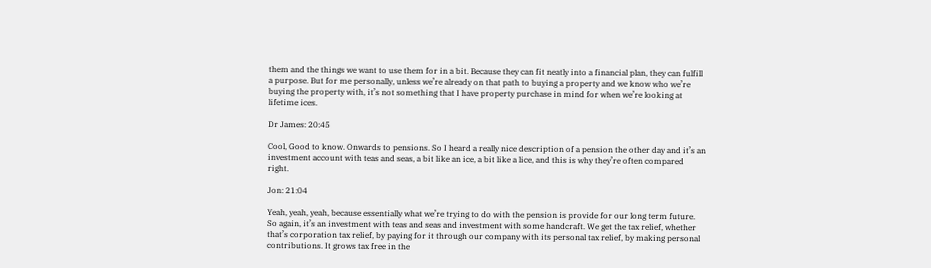them and the things we want to use them for in a bit. Because they can fit neatly into a financial plan, they can fulfill a purpose. But for me personally, unless we’re already on that path to buying a property and we know who we’re buying the property with, it’s not something that I have property purchase in mind for when we’re looking at lifetime ices.

Dr James: 20:45

Cool, Good to know. Onwards to pensions. So I heard a really nice description of a pension the other day and it’s an investment account with teas and seas, a bit like an ice, a bit like a lice, and this is why they’re often compared right.

Jon: 21:04

Yeah, yeah, yeah, because essentially what we’re trying to do with the pension is provide for our long term future. So again, it’s an investment with teas and seas and investment with some handcraft. We get the tax relief, whether that’s corporation tax relief, by paying for it through our company with its personal tax relief, by making personal contributions. It grows tax free in the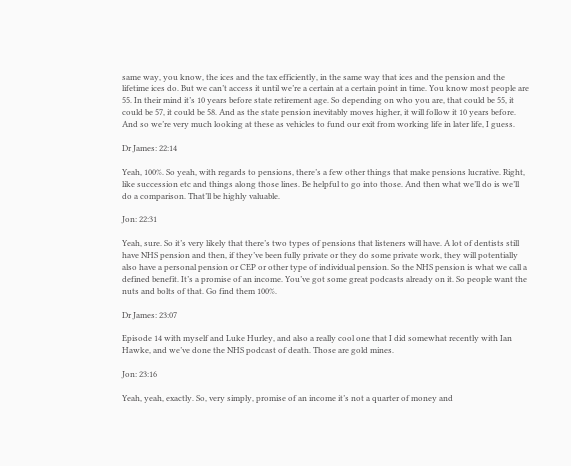same way, you know, the ices and the tax efficiently, in the same way that ices and the pension and the lifetime ices do. But we can’t access it until we’re a certain at a certain point in time. You know most people are 55. In their mind it’s 10 years before state retirement age. So depending on who you are, that could be 55, it could be 57, it could be 58. And as the state pension inevitably moves higher, it will follow it 10 years before. And so we’re very much looking at these as vehicles to fund our exit from working life in later life, I guess.

Dr James: 22:14

Yeah, 100%. So yeah, with regards to pensions, there’s a few other things that make pensions lucrative. Right, like succession etc and things along those lines. Be helpful to go into those. And then what we’ll do is we’ll do a comparison. That’ll be highly valuable.

Jon: 22:31

Yeah, sure. So it’s very likely that there’s two types of pensions that listeners will have. A lot of dentists still have NHS pension and then, if they’ve been fully private or they do some private work, they will potentially also have a personal pension or CEP or other type of individual pension. So the NHS pension is what we call a defined benefit. It’s a promise of an income. You’ve got some great podcasts already on it. So people want the nuts and bolts of that. Go find them 100%.

Dr James: 23:07

Episode 14 with myself and Luke Hurley, and also a really cool one that I did somewhat recently with Ian Hawke, and we’ve done the NHS podcast of death. Those are gold mines.

Jon: 23:16

Yeah, yeah, exactly. So, very simply, promise of an income it’s not a quarter of money and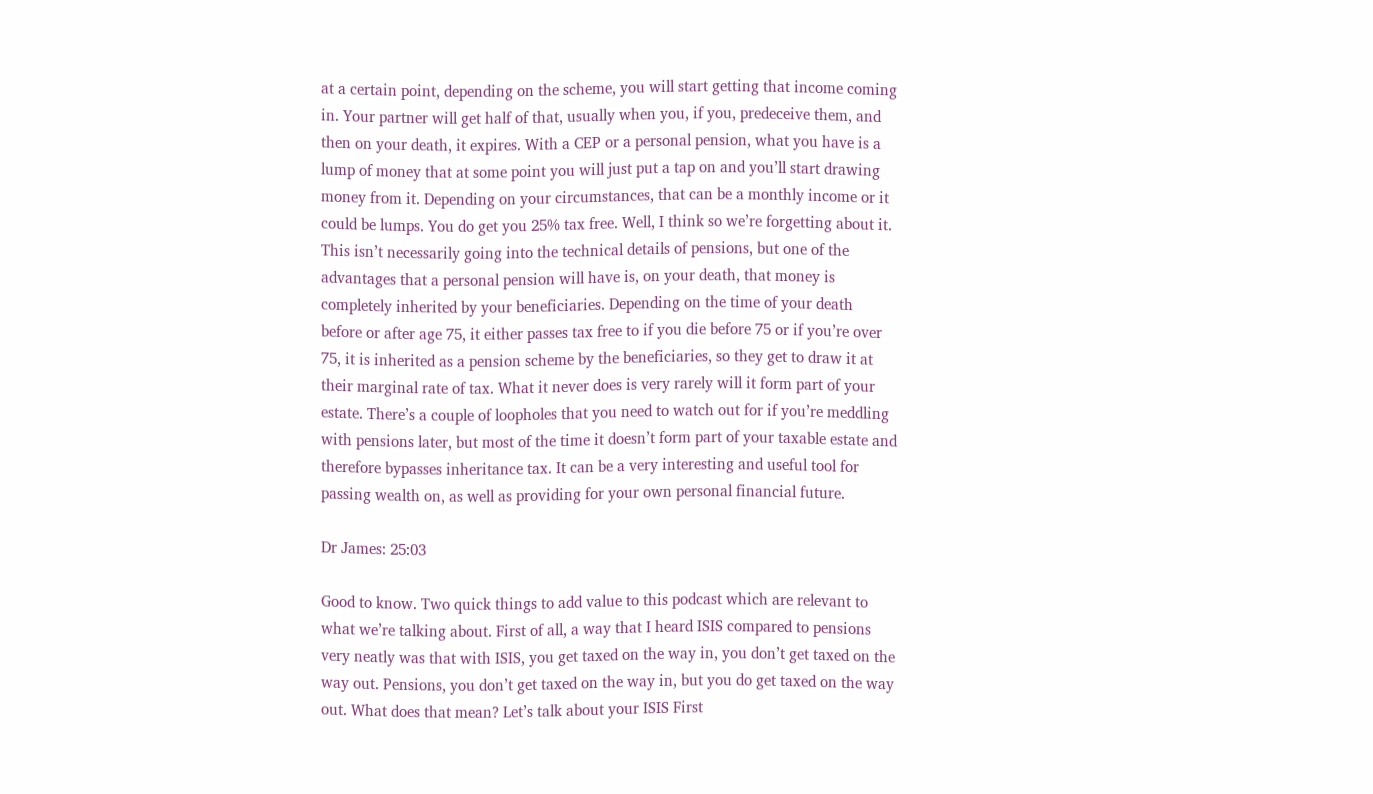at a certain point, depending on the scheme, you will start getting that income coming in. Your partner will get half of that, usually when you, if you, predeceive them, and then on your death, it expires. With a CEP or a personal pension, what you have is a lump of money that at some point you will just put a tap on and you’ll start drawing money from it. Depending on your circumstances, that can be a monthly income or it could be lumps. You do get you 25% tax free. Well, I think so we’re forgetting about it. This isn’t necessarily going into the technical details of pensions, but one of the advantages that a personal pension will have is, on your death, that money is completely inherited by your beneficiaries. Depending on the time of your death before or after age 75, it either passes tax free to if you die before 75 or if you’re over 75, it is inherited as a pension scheme by the beneficiaries, so they get to draw it at their marginal rate of tax. What it never does is very rarely will it form part of your estate. There’s a couple of loopholes that you need to watch out for if you’re meddling with pensions later, but most of the time it doesn’t form part of your taxable estate and therefore bypasses inheritance tax. It can be a very interesting and useful tool for passing wealth on, as well as providing for your own personal financial future.

Dr James: 25:03

Good to know. Two quick things to add value to this podcast which are relevant to what we’re talking about. First of all, a way that I heard ISIS compared to pensions very neatly was that with ISIS, you get taxed on the way in, you don’t get taxed on the way out. Pensions, you don’t get taxed on the way in, but you do get taxed on the way out. What does that mean? Let’s talk about your ISIS First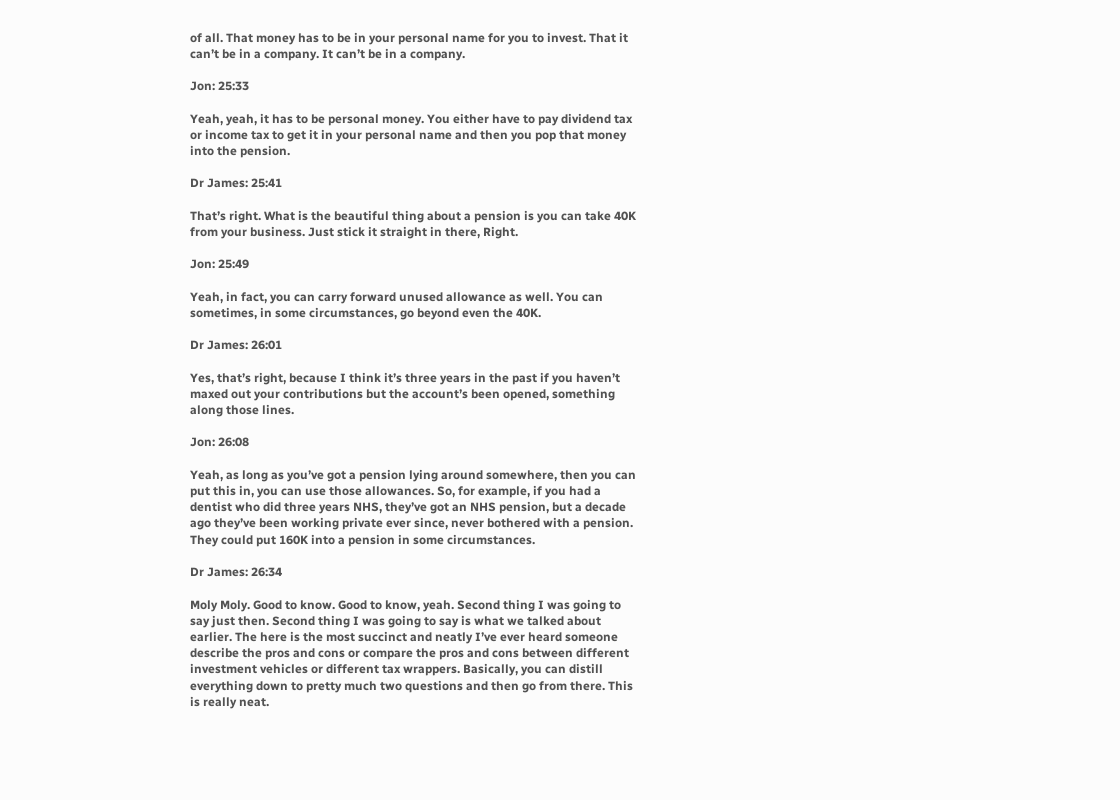of all. That money has to be in your personal name for you to invest. That it can’t be in a company. It can’t be in a company.

Jon: 25:33

Yeah, yeah, it has to be personal money. You either have to pay dividend tax or income tax to get it in your personal name and then you pop that money into the pension.

Dr James: 25:41

That’s right. What is the beautiful thing about a pension is you can take 40K from your business. Just stick it straight in there, Right.

Jon: 25:49

Yeah, in fact, you can carry forward unused allowance as well. You can sometimes, in some circumstances, go beyond even the 40K.

Dr James: 26:01

Yes, that’s right, because I think it’s three years in the past if you haven’t maxed out your contributions but the account’s been opened, something along those lines.

Jon: 26:08

Yeah, as long as you’ve got a pension lying around somewhere, then you can put this in, you can use those allowances. So, for example, if you had a dentist who did three years NHS, they’ve got an NHS pension, but a decade ago they’ve been working private ever since, never bothered with a pension. They could put 160K into a pension in some circumstances.

Dr James: 26:34

Moly Moly. Good to know. Good to know, yeah. Second thing I was going to say just then. Second thing I was going to say is what we talked about earlier. The here is the most succinct and neatly I’ve ever heard someone describe the pros and cons or compare the pros and cons between different investment vehicles or different tax wrappers. Basically, you can distill everything down to pretty much two questions and then go from there. This is really neat.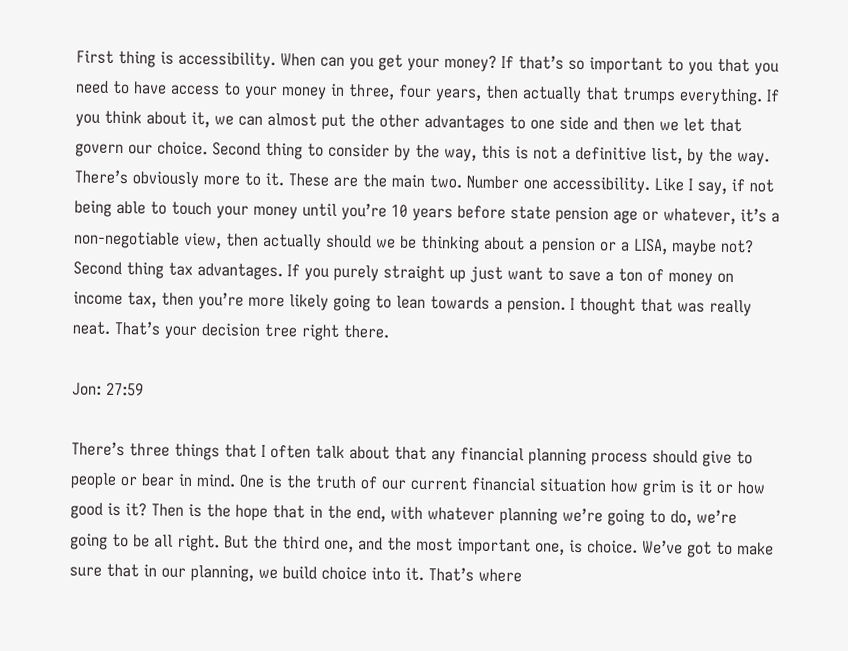First thing is accessibility. When can you get your money? If that’s so important to you that you need to have access to your money in three, four years, then actually that trumps everything. If you think about it, we can almost put the other advantages to one side and then we let that govern our choice. Second thing to consider by the way, this is not a definitive list, by the way. There’s obviously more to it. These are the main two. Number one accessibility. Like I say, if not being able to touch your money until you’re 10 years before state pension age or whatever, it’s a non-negotiable view, then actually should we be thinking about a pension or a LISA, maybe not? Second thing tax advantages. If you purely straight up just want to save a ton of money on income tax, then you’re more likely going to lean towards a pension. I thought that was really neat. That’s your decision tree right there.

Jon: 27:59

There’s three things that I often talk about that any financial planning process should give to people or bear in mind. One is the truth of our current financial situation how grim is it or how good is it? Then is the hope that in the end, with whatever planning we’re going to do, we’re going to be all right. But the third one, and the most important one, is choice. We’ve got to make sure that in our planning, we build choice into it. That’s where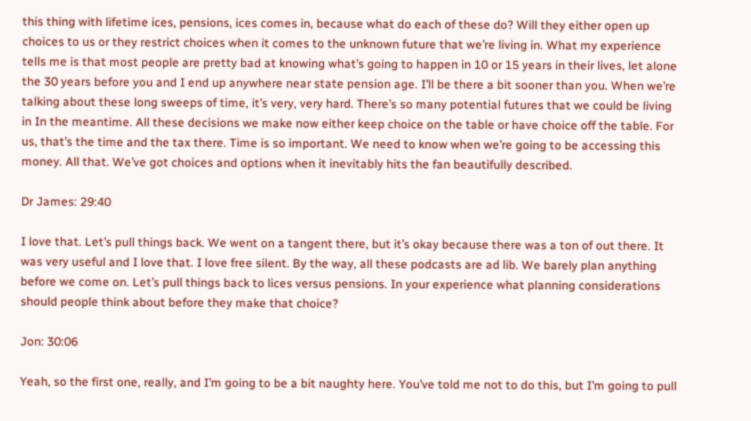this thing with lifetime ices, pensions, ices comes in, because what do each of these do? Will they either open up choices to us or they restrict choices when it comes to the unknown future that we’re living in. What my experience tells me is that most people are pretty bad at knowing what’s going to happen in 10 or 15 years in their lives, let alone the 30 years before you and I end up anywhere near state pension age. I’ll be there a bit sooner than you. When we’re talking about these long sweeps of time, it’s very, very hard. There’s so many potential futures that we could be living in In the meantime. All these decisions we make now either keep choice on the table or have choice off the table. For us, that’s the time and the tax there. Time is so important. We need to know when we’re going to be accessing this money. All that. We’ve got choices and options when it inevitably hits the fan beautifully described.

Dr James: 29:40

I love that. Let’s pull things back. We went on a tangent there, but it’s okay because there was a ton of out there. It was very useful and I love that. I love free silent. By the way, all these podcasts are ad lib. We barely plan anything before we come on. Let’s pull things back to lices versus pensions. In your experience what planning considerations should people think about before they make that choice?

Jon: 30:06

Yeah, so the first one, really, and I’m going to be a bit naughty here. You’ve told me not to do this, but I’m going to pull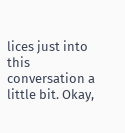lices just into this conversation a little bit. Okay,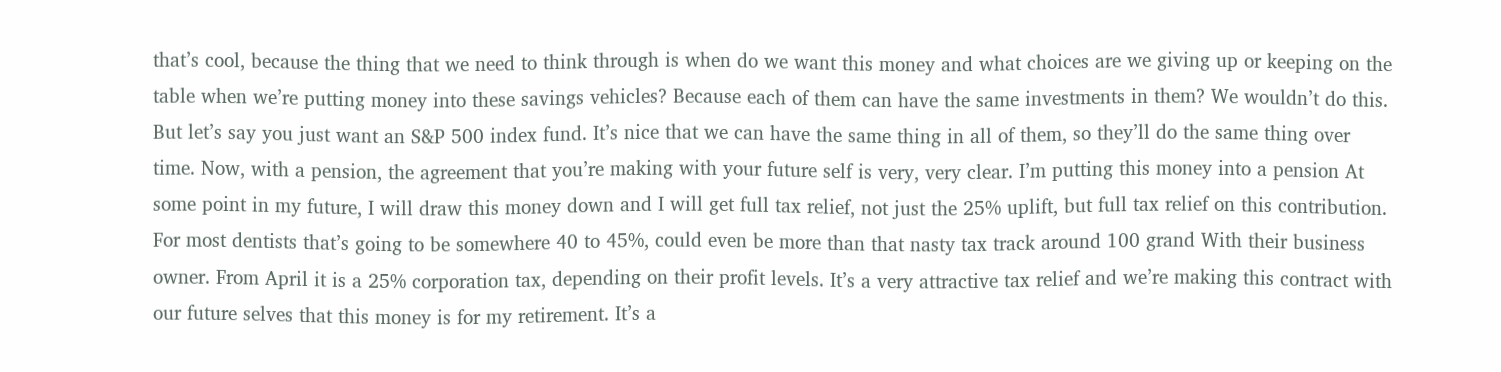that’s cool, because the thing that we need to think through is when do we want this money and what choices are we giving up or keeping on the table when we’re putting money into these savings vehicles? Because each of them can have the same investments in them? We wouldn’t do this. But let’s say you just want an S&P 500 index fund. It’s nice that we can have the same thing in all of them, so they’ll do the same thing over time. Now, with a pension, the agreement that you’re making with your future self is very, very clear. I’m putting this money into a pension At some point in my future, I will draw this money down and I will get full tax relief, not just the 25% uplift, but full tax relief on this contribution. For most dentists that’s going to be somewhere 40 to 45%, could even be more than that nasty tax track around 100 grand With their business owner. From April it is a 25% corporation tax, depending on their profit levels. It’s a very attractive tax relief and we’re making this contract with our future selves that this money is for my retirement. It’s a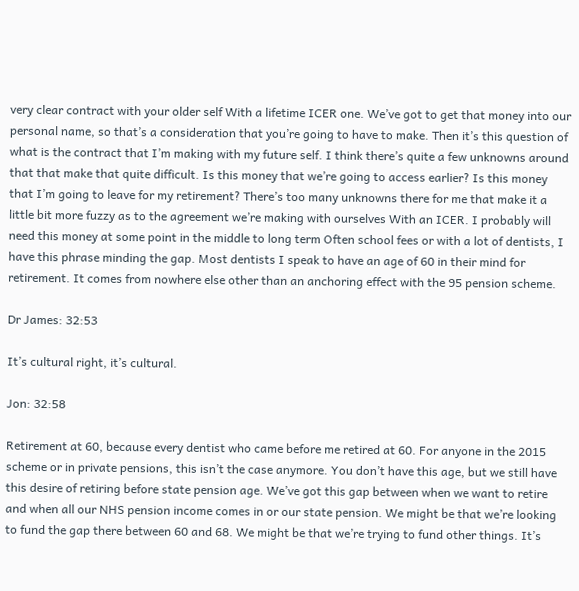very clear contract with your older self With a lifetime ICER one. We’ve got to get that money into our personal name, so that’s a consideration that you’re going to have to make. Then it’s this question of what is the contract that I’m making with my future self. I think there’s quite a few unknowns around that that make that quite difficult. Is this money that we’re going to access earlier? Is this money that I’m going to leave for my retirement? There’s too many unknowns there for me that make it a little bit more fuzzy as to the agreement we’re making with ourselves With an ICER. I probably will need this money at some point in the middle to long term Often school fees or with a lot of dentists, I have this phrase minding the gap. Most dentists I speak to have an age of 60 in their mind for retirement. It comes from nowhere else other than an anchoring effect with the 95 pension scheme.

Dr James: 32:53

It’s cultural right, it’s cultural.

Jon: 32:58

Retirement at 60, because every dentist who came before me retired at 60. For anyone in the 2015 scheme or in private pensions, this isn’t the case anymore. You don’t have this age, but we still have this desire of retiring before state pension age. We’ve got this gap between when we want to retire and when all our NHS pension income comes in or our state pension. We might be that we’re looking to fund the gap there between 60 and 68. We might be that we’re trying to fund other things. It’s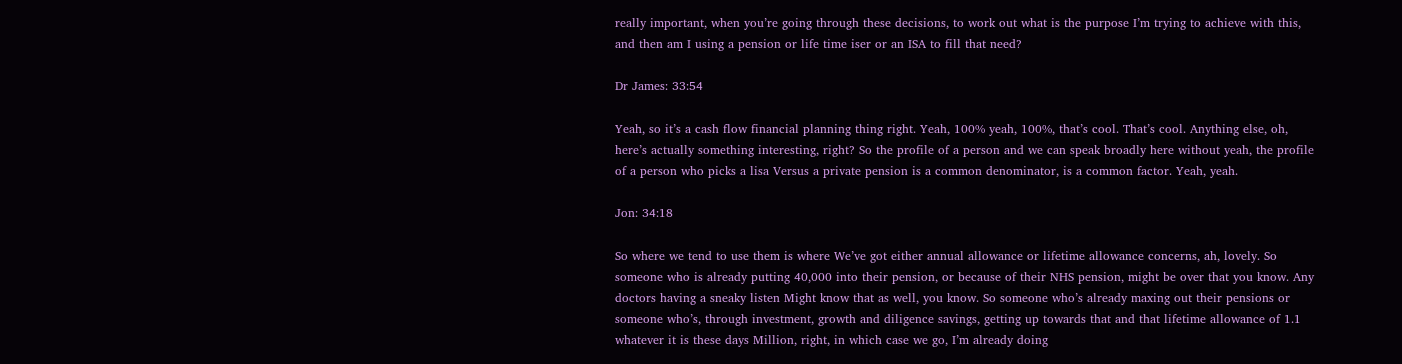really important, when you’re going through these decisions, to work out what is the purpose I’m trying to achieve with this, and then am I using a pension or life time iser or an ISA to fill that need?

Dr James: 33:54

Yeah, so it’s a cash flow financial planning thing right. Yeah, 100% yeah, 100%, that’s cool. That’s cool. Anything else, oh, here’s actually something interesting, right? So the profile of a person and we can speak broadly here without yeah, the profile of a person who picks a lisa Versus a private pension is a common denominator, is a common factor. Yeah, yeah.

Jon: 34:18

So where we tend to use them is where We’ve got either annual allowance or lifetime allowance concerns, ah, lovely. So someone who is already putting 40,000 into their pension, or because of their NHS pension, might be over that you know. Any doctors having a sneaky listen Might know that as well, you know. So someone who’s already maxing out their pensions or someone who’s, through investment, growth and diligence savings, getting up towards that and that lifetime allowance of 1.1 whatever it is these days Million, right, in which case we go, I’m already doing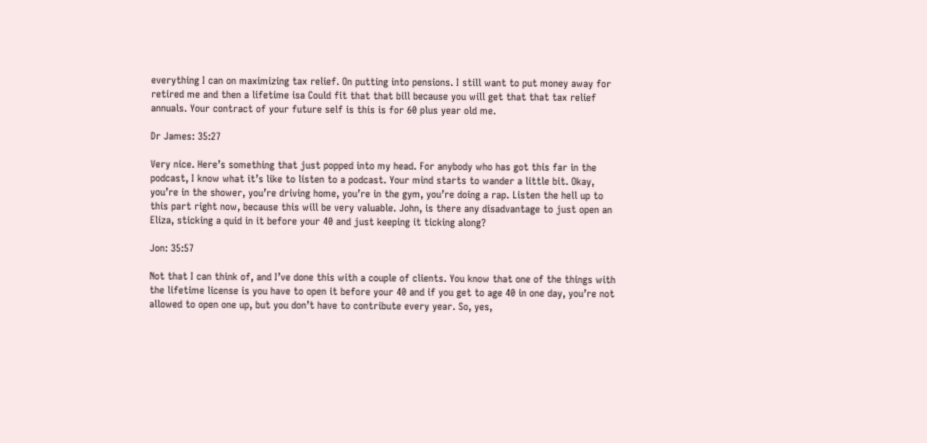everything I can on maximizing tax relief. On putting into pensions. I still want to put money away for retired me and then a lifetime isa Could fit that that bill because you will get that that tax relief annuals. Your contract of your future self is this is for 60 plus year old me.

Dr James: 35:27

Very nice. Here’s something that just popped into my head. For anybody who has got this far in the podcast, I know what it’s like to listen to a podcast. Your mind starts to wander a little bit. Okay, you’re in the shower, you’re driving home, you’re in the gym, you’re doing a rap. Listen the hell up to this part right now, because this will be very valuable. John, is there any disadvantage to just open an Eliza, sticking a quid in it before your 40 and just keeping it ticking along?

Jon: 35:57

Not that I can think of, and I’ve done this with a couple of clients. You know that one of the things with the lifetime license is you have to open it before your 40 and if you get to age 40 in one day, you’re not allowed to open one up, but you don’t have to contribute every year. So, yes,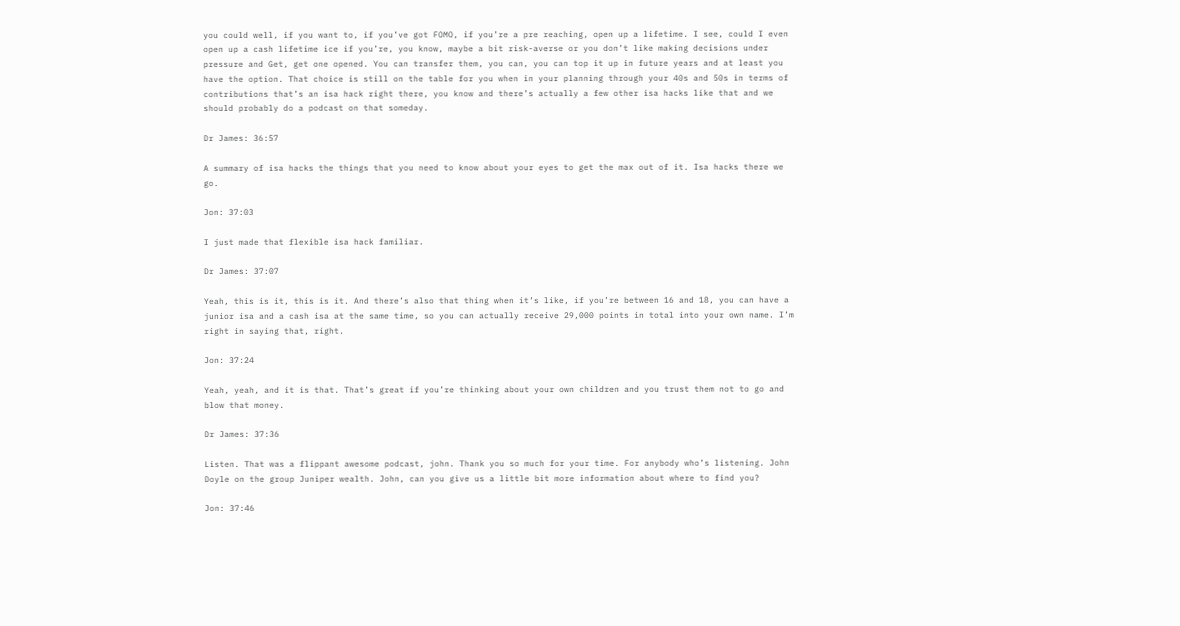you could well, if you want to, if you’ve got FOMO, if you’re a pre reaching, open up a lifetime. I see, could I even open up a cash lifetime ice if you’re, you know, maybe a bit risk-averse or you don’t like making decisions under pressure and Get, get one opened. You can transfer them, you can, you can top it up in future years and at least you have the option. That choice is still on the table for you when in your planning through your 40s and 50s in terms of contributions that’s an isa hack right there, you know and there’s actually a few other isa hacks like that and we should probably do a podcast on that someday.

Dr James: 36:57

A summary of isa hacks the things that you need to know about your eyes to get the max out of it. Isa hacks there we go.

Jon: 37:03

I just made that flexible isa hack familiar.

Dr James: 37:07

Yeah, this is it, this is it. And there’s also that thing when it’s like, if you’re between 16 and 18, you can have a junior isa and a cash isa at the same time, so you can actually receive 29,000 points in total into your own name. I’m right in saying that, right.

Jon: 37:24

Yeah, yeah, and it is that. That’s great if you’re thinking about your own children and you trust them not to go and blow that money.

Dr James: 37:36

Listen. That was a flippant awesome podcast, john. Thank you so much for your time. For anybody who’s listening. John Doyle on the group Juniper wealth. John, can you give us a little bit more information about where to find you?

Jon: 37:46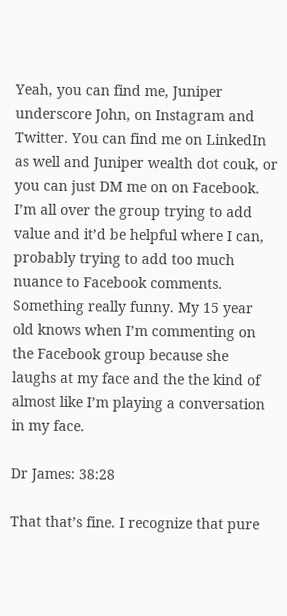Yeah, you can find me, Juniper underscore John, on Instagram and Twitter. You can find me on LinkedIn as well and Juniper wealth dot couk, or you can just DM me on on Facebook. I’m all over the group trying to add value and it’d be helpful where I can, probably trying to add too much nuance to Facebook comments. Something really funny. My 15 year old knows when I’m commenting on the Facebook group because she laughs at my face and the the kind of almost like I’m playing a conversation in my face.

Dr James: 38:28

That that’s fine. I recognize that pure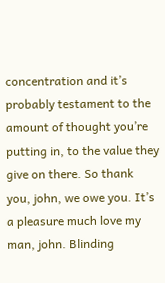concentration and it’s probably testament to the amount of thought you’re putting in, to the value they give on there. So thank you, john, we owe you. It’s a pleasure much love my man, john. Blinding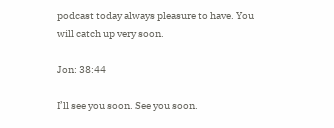podcast today always pleasure to have. You will catch up very soon.

Jon: 38:44

I’ll see you soon. See you soon.